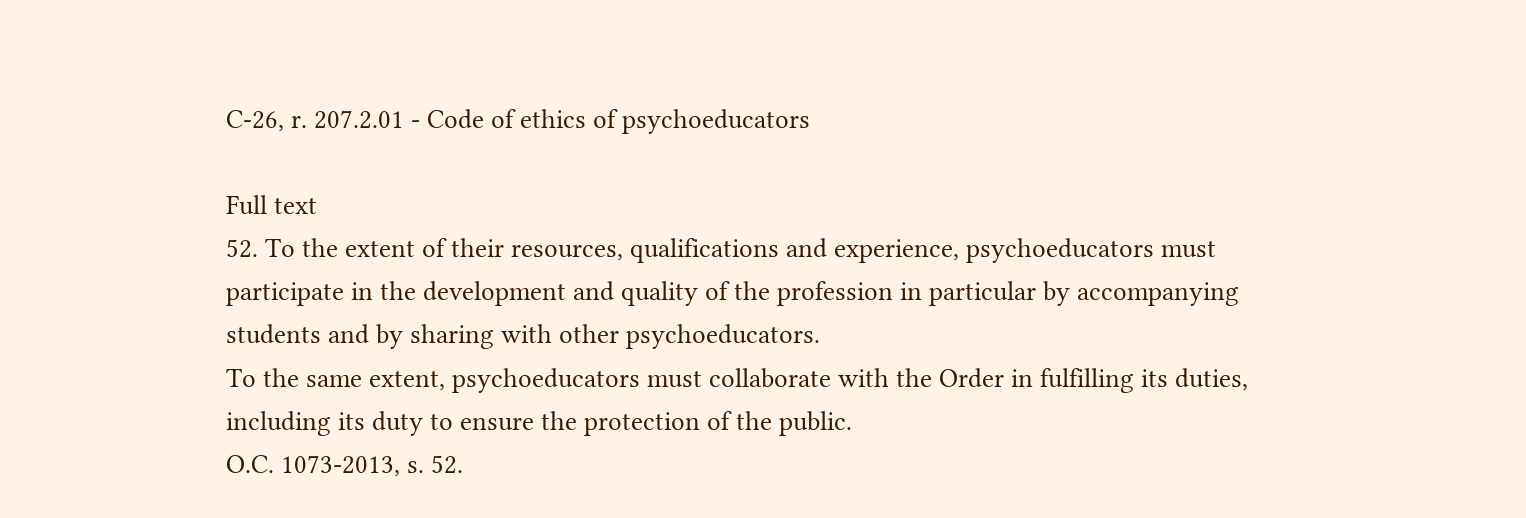C-26, r. 207.2.01 - Code of ethics of psychoeducators

Full text
52. To the extent of their resources, qualifications and experience, psychoeducators must participate in the development and quality of the profession in particular by accompanying students and by sharing with other psychoeducators.
To the same extent, psychoeducators must collaborate with the Order in fulfilling its duties, including its duty to ensure the protection of the public.
O.C. 1073-2013, s. 52.